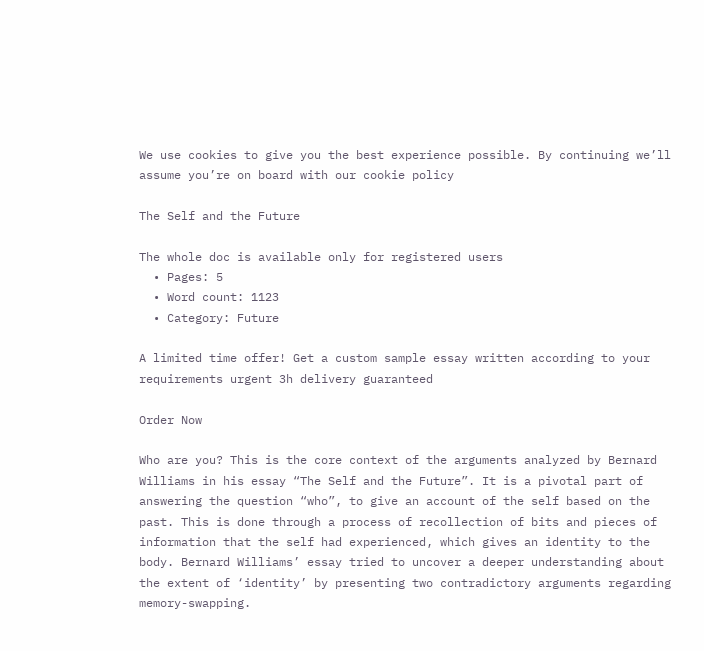We use cookies to give you the best experience possible. By continuing we’ll assume you’re on board with our cookie policy

The Self and the Future

The whole doc is available only for registered users
  • Pages: 5
  • Word count: 1123
  • Category: Future

A limited time offer! Get a custom sample essay written according to your requirements urgent 3h delivery guaranteed

Order Now

Who are you? This is the core context of the arguments analyzed by Bernard Williams in his essay “The Self and the Future”. It is a pivotal part of answering the question “who”, to give an account of the self based on the past. This is done through a process of recollection of bits and pieces of information that the self had experienced, which gives an identity to the body. Bernard Williams’ essay tried to uncover a deeper understanding about the extent of ‘identity’ by presenting two contradictory arguments regarding memory-swapping.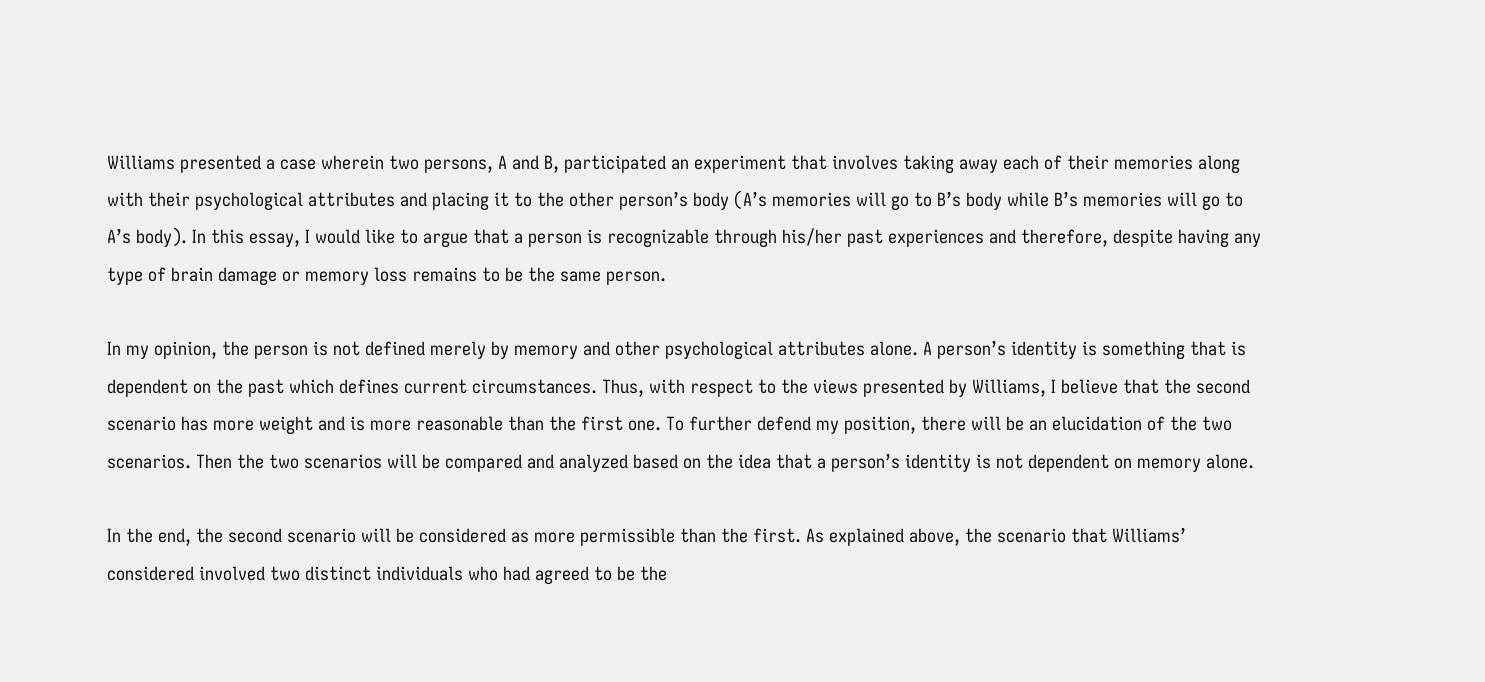Williams presented a case wherein two persons, A and B, participated an experiment that involves taking away each of their memories along with their psychological attributes and placing it to the other person’s body (A’s memories will go to B’s body while B’s memories will go to A’s body). In this essay, I would like to argue that a person is recognizable through his/her past experiences and therefore, despite having any type of brain damage or memory loss remains to be the same person.

In my opinion, the person is not defined merely by memory and other psychological attributes alone. A person’s identity is something that is dependent on the past which defines current circumstances. Thus, with respect to the views presented by Williams, I believe that the second scenario has more weight and is more reasonable than the first one. To further defend my position, there will be an elucidation of the two scenarios. Then the two scenarios will be compared and analyzed based on the idea that a person’s identity is not dependent on memory alone.

In the end, the second scenario will be considered as more permissible than the first. As explained above, the scenario that Williams’ considered involved two distinct individuals who had agreed to be the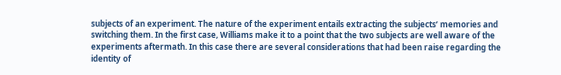subjects of an experiment. The nature of the experiment entails extracting the subjects’ memories and switching them. In the first case, Williams make it to a point that the two subjects are well aware of the experiments aftermath. In this case there are several considerations that had been raise regarding the identity of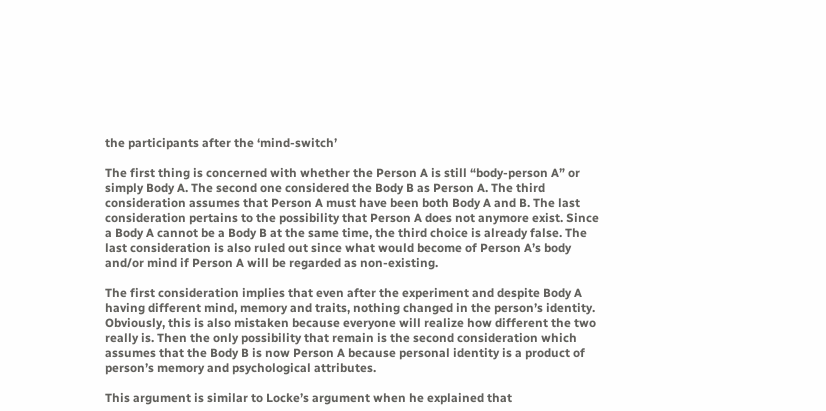the participants after the ‘mind-switch’

The first thing is concerned with whether the Person A is still “body-person A” or simply Body A. The second one considered the Body B as Person A. The third consideration assumes that Person A must have been both Body A and B. The last consideration pertains to the possibility that Person A does not anymore exist. Since a Body A cannot be a Body B at the same time, the third choice is already false. The last consideration is also ruled out since what would become of Person A’s body and/or mind if Person A will be regarded as non-existing.

The first consideration implies that even after the experiment and despite Body A having different mind, memory and traits, nothing changed in the person’s identity. Obviously, this is also mistaken because everyone will realize how different the two really is. Then the only possibility that remain is the second consideration which assumes that the Body B is now Person A because personal identity is a product of person’s memory and psychological attributes.

This argument is similar to Locke’s argument when he explained that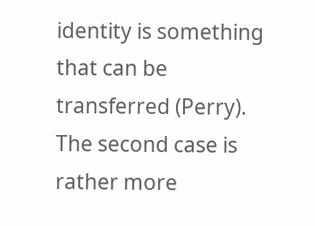identity is something that can be transferred (Perry). The second case is rather more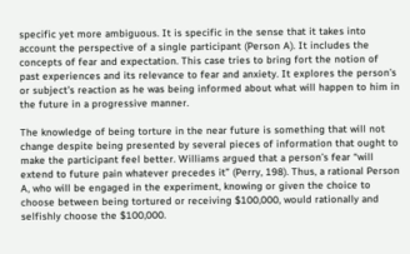specific yet more ambiguous. It is specific in the sense that it takes into account the perspective of a single participant (Person A). It includes the concepts of fear and expectation. This case tries to bring fort the notion of past experiences and its relevance to fear and anxiety. It explores the person’s or subject’s reaction as he was being informed about what will happen to him in the future in a progressive manner.

The knowledge of being torture in the near future is something that will not change despite being presented by several pieces of information that ought to make the participant feel better. Williams argued that a person’s fear “will extend to future pain whatever precedes it” (Perry, 198). Thus, a rational Person A, who will be engaged in the experiment, knowing or given the choice to choose between being tortured or receiving $100,000, would rationally and selfishly choose the $100,000.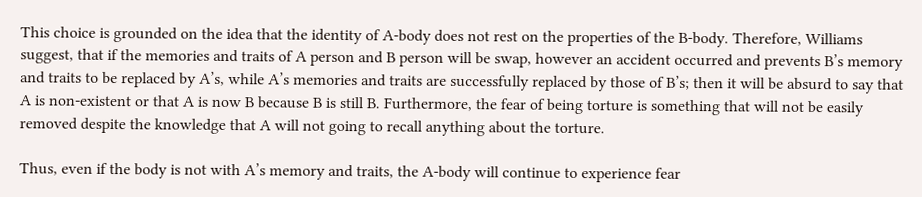This choice is grounded on the idea that the identity of A-body does not rest on the properties of the B-body. Therefore, Williams suggest, that if the memories and traits of A person and B person will be swap, however an accident occurred and prevents B’s memory and traits to be replaced by A’s, while A’s memories and traits are successfully replaced by those of B’s; then it will be absurd to say that A is non-existent or that A is now B because B is still B. Furthermore, the fear of being torture is something that will not be easily removed despite the knowledge that A will not going to recall anything about the torture.

Thus, even if the body is not with A’s memory and traits, the A-body will continue to experience fear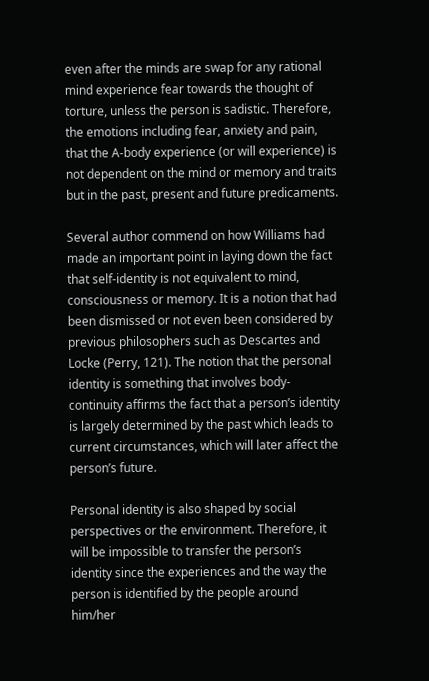even after the minds are swap for any rational mind experience fear towards the thought of torture, unless the person is sadistic. Therefore, the emotions including fear, anxiety and pain, that the A-body experience (or will experience) is not dependent on the mind or memory and traits but in the past, present and future predicaments.

Several author commend on how Williams had made an important point in laying down the fact that self-identity is not equivalent to mind, consciousness or memory. It is a notion that had been dismissed or not even been considered by previous philosophers such as Descartes and Locke (Perry, 121). The notion that the personal identity is something that involves body-continuity affirms the fact that a person’s identity is largely determined by the past which leads to current circumstances, which will later affect the person’s future.

Personal identity is also shaped by social perspectives or the environment. Therefore, it will be impossible to transfer the person’s identity since the experiences and the way the person is identified by the people around him/her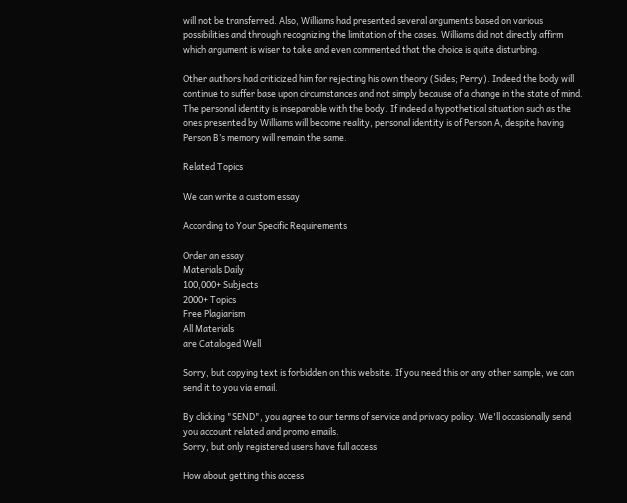will not be transferred. Also, Williams had presented several arguments based on various possibilities and through recognizing the limitation of the cases. Williams did not directly affirm which argument is wiser to take and even commented that the choice is quite disturbing.

Other authors had criticized him for rejecting his own theory (Sides; Perry). Indeed the body will continue to suffer base upon circumstances and not simply because of a change in the state of mind. The personal identity is inseparable with the body. If indeed a hypothetical situation such as the ones presented by Williams will become reality, personal identity is of Person A, despite having Person B’s memory will remain the same.

Related Topics

We can write a custom essay

According to Your Specific Requirements

Order an essay
Materials Daily
100,000+ Subjects
2000+ Topics
Free Plagiarism
All Materials
are Cataloged Well

Sorry, but copying text is forbidden on this website. If you need this or any other sample, we can send it to you via email.

By clicking "SEND", you agree to our terms of service and privacy policy. We'll occasionally send you account related and promo emails.
Sorry, but only registered users have full access

How about getting this access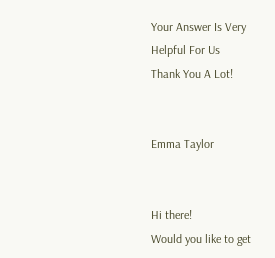Your Answer Is Very Helpful For Us
Thank You A Lot!


Emma Taylor


Hi there!
Would you like to get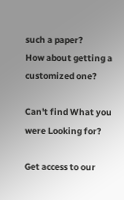such a paper?
How about getting a customized one?

Can't find What you were Looking for?

Get access to our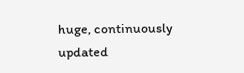huge, continuously updated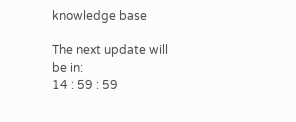knowledge base

The next update will be in:
14 : 59 : 59